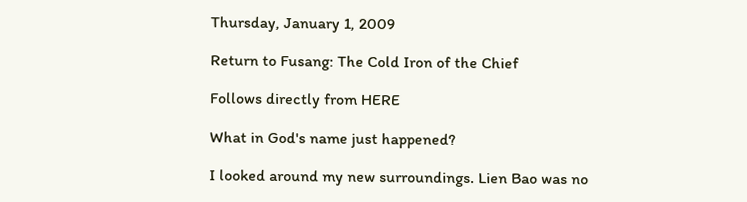Thursday, January 1, 2009

Return to Fusang: The Cold Iron of the Chief

Follows directly from HERE

What in God's name just happened?

I looked around my new surroundings. Lien Bao was no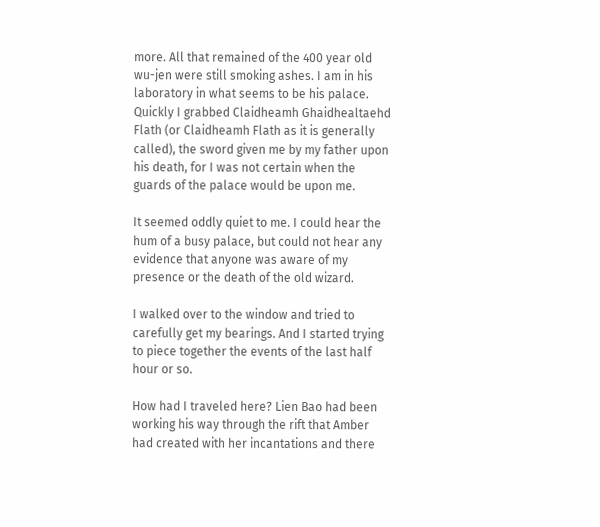more. All that remained of the 400 year old wu-jen were still smoking ashes. I am in his laboratory in what seems to be his palace. Quickly I grabbed Claidheamh Ghaidhealtaehd Flath (or Claidheamh Flath as it is generally called), the sword given me by my father upon his death, for I was not certain when the guards of the palace would be upon me.

It seemed oddly quiet to me. I could hear the hum of a busy palace, but could not hear any evidence that anyone was aware of my presence or the death of the old wizard.

I walked over to the window and tried to carefully get my bearings. And I started trying to piece together the events of the last half hour or so.

How had I traveled here? Lien Bao had been working his way through the rift that Amber had created with her incantations and there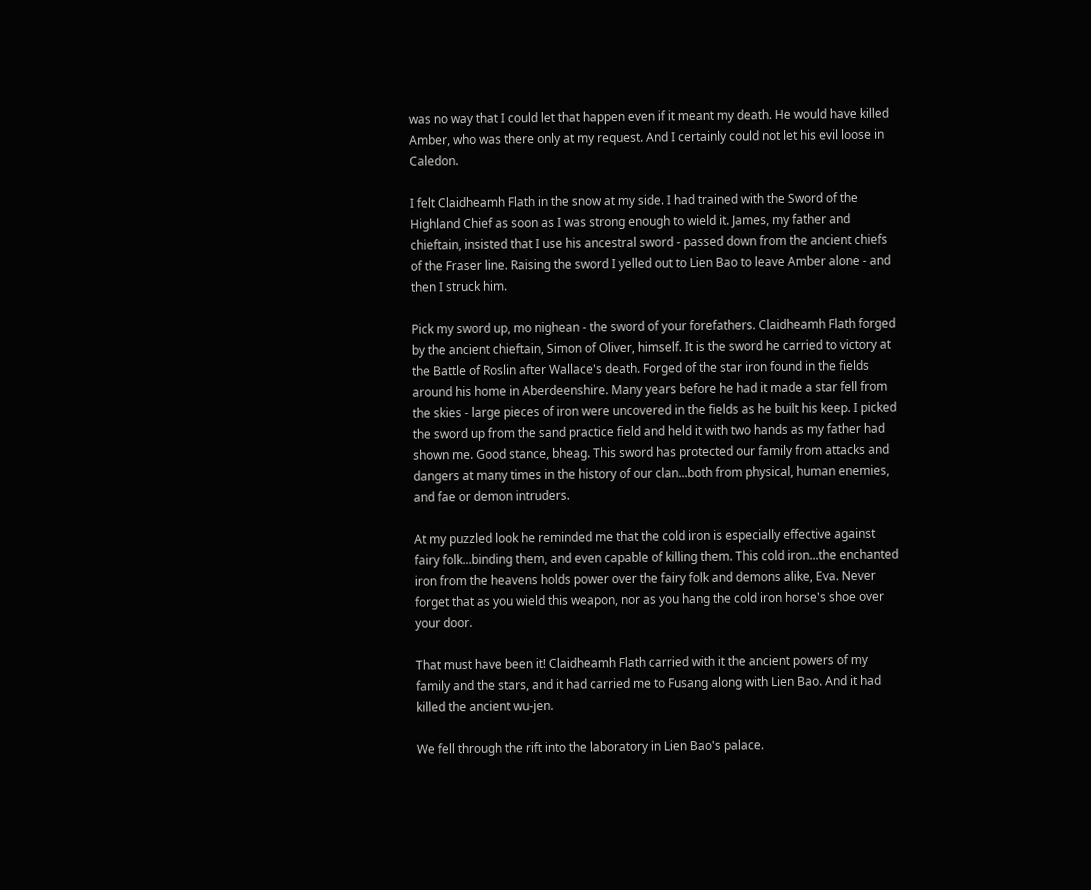was no way that I could let that happen even if it meant my death. He would have killed Amber, who was there only at my request. And I certainly could not let his evil loose in Caledon.

I felt Claidheamh Flath in the snow at my side. I had trained with the Sword of the Highland Chief as soon as I was strong enough to wield it. James, my father and chieftain, insisted that I use his ancestral sword - passed down from the ancient chiefs of the Fraser line. Raising the sword I yelled out to Lien Bao to leave Amber alone - and then I struck him.

Pick my sword up, mo nighean - the sword of your forefathers. Claidheamh Flath forged by the ancient chieftain, Simon of Oliver, himself. It is the sword he carried to victory at the Battle of Roslin after Wallace's death. Forged of the star iron found in the fields around his home in Aberdeenshire. Many years before he had it made a star fell from the skies - large pieces of iron were uncovered in the fields as he built his keep. I picked the sword up from the sand practice field and held it with two hands as my father had shown me. Good stance, bheag. This sword has protected our family from attacks and dangers at many times in the history of our clan...both from physical, human enemies, and fae or demon intruders.

At my puzzled look he reminded me that the cold iron is especially effective against fairy folk...binding them, and even capable of killing them. This cold iron...the enchanted iron from the heavens holds power over the fairy folk and demons alike, Eva. Never forget that as you wield this weapon, nor as you hang the cold iron horse's shoe over your door.

That must have been it! Claidheamh Flath carried with it the ancient powers of my family and the stars, and it had carried me to Fusang along with Lien Bao. And it had killed the ancient wu-jen.

We fell through the rift into the laboratory in Lien Bao's palace.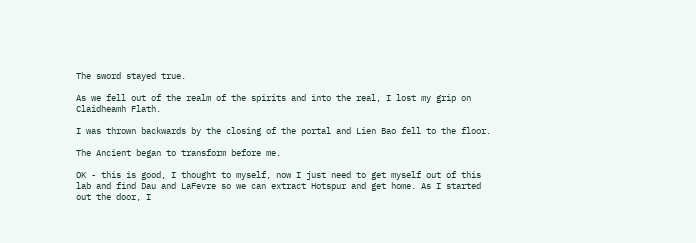The sword stayed true.

As we fell out of the realm of the spirits and into the real, I lost my grip on
Claidheamh Flath.

I was thrown backwards by the closing of the portal and Lien Bao fell to the floor.

The Ancient began to transform before me.

OK - this is good, I thought to myself, now I just need to get myself out of this lab and find Dau and LaFevre so we can extract Hotspur and get home. As I started out the door, I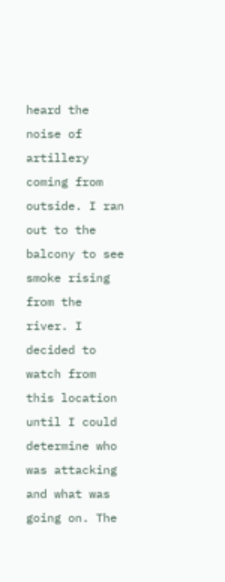heard the noise of artillery coming from outside. I ran out to the balcony to see smoke rising from the river. I decided to watch from this location until I could determine who was attacking and what was going on. The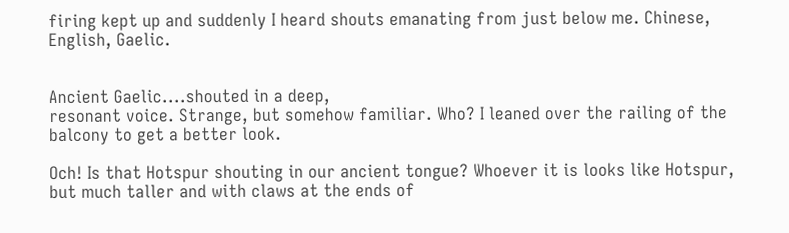firing kept up and suddenly I heard shouts emanating from just below me. Chinese, English, Gaelic.


Ancient Gaelic....shouted in a deep,
resonant voice. Strange, but somehow familiar. Who? I leaned over the railing of the balcony to get a better look.

Och! Is that Hotspur shouting in our ancient tongue? Whoever it is looks like Hotspur, but much taller and with claws at the ends of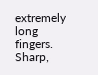extremely long fingers. Sharp,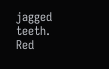jagged teeth. Red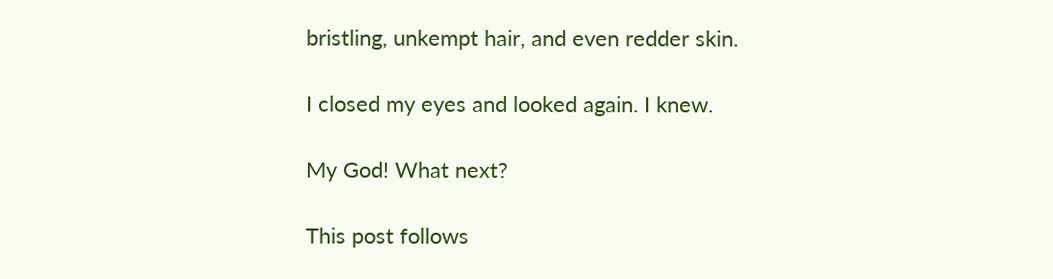bristling, unkempt hair, and even redder skin.

I closed my eyes and looked again. I knew.

My God! What next?

This post follows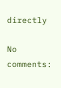directly

No comments: